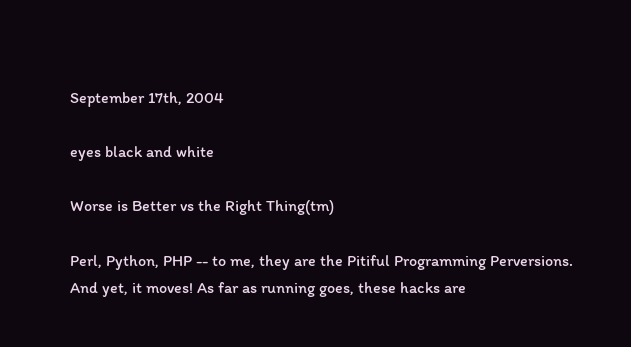September 17th, 2004

eyes black and white

Worse is Better vs the Right Thing(tm)

Perl, Python, PHP -- to me, they are the Pitiful Programming Perversions. And yet, it moves! As far as running goes, these hacks are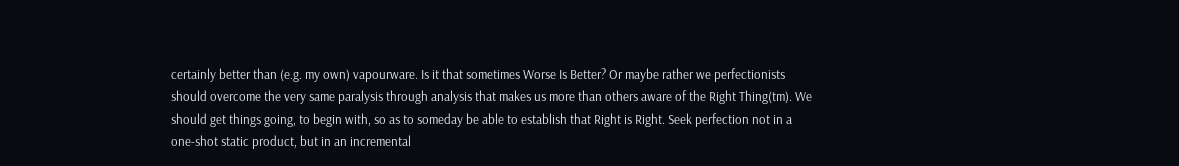certainly better than (e.g. my own) vapourware. Is it that sometimes Worse Is Better? Or maybe rather we perfectionists should overcome the very same paralysis through analysis that makes us more than others aware of the Right Thing(tm). We should get things going, to begin with, so as to someday be able to establish that Right is Right. Seek perfection not in a one-shot static product, but in an incremental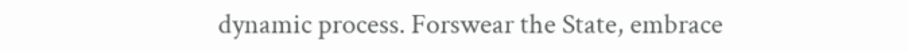dynamic process. Forswear the State, embrace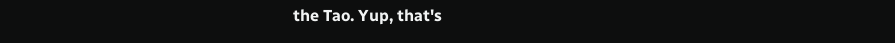the Tao. Yup, that's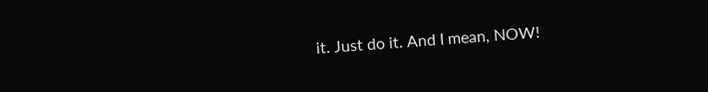it. Just do it. And I mean, NOW!